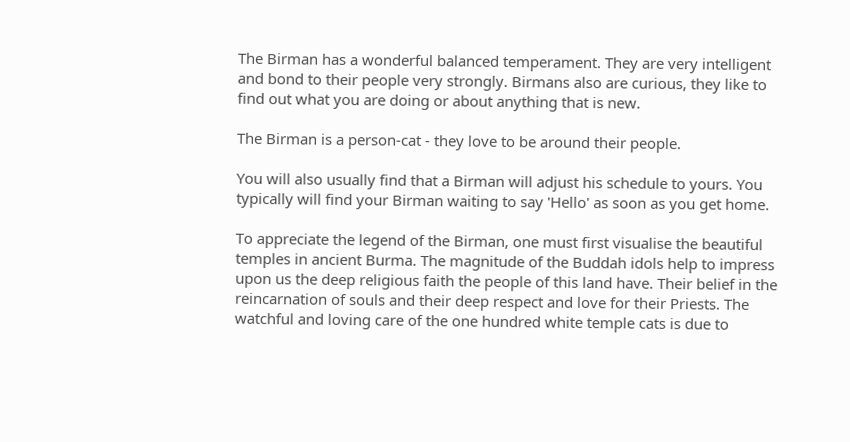The Birman has a wonderful balanced temperament. They are very intelligent and bond to their people very strongly. Birmans also are curious, they like to find out what you are doing or about anything that is new.

The Birman is a person-cat - they love to be around their people.

You will also usually find that a Birman will adjust his schedule to yours. You typically will find your Birman waiting to say 'Hello' as soon as you get home.

To appreciate the legend of the Birman, one must first visualise the beautiful temples in ancient Burma. The magnitude of the Buddah idols help to impress upon us the deep religious faith the people of this land have. Their belief in the reincarnation of souls and their deep respect and love for their Priests. The watchful and loving care of the one hundred white temple cats is due to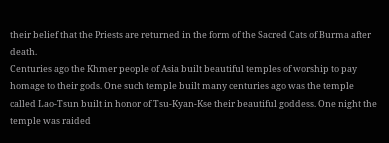their belief that the Priests are returned in the form of the Sacred Cats of Burma after death.
Centuries ago the Khmer people of Asia built beautiful temples of worship to pay homage to their gods. One such temple built many centuries ago was the temple called Lao-Tsun built in honor of Tsu-Kyan-Kse their beautiful goddess. One night the temple was raided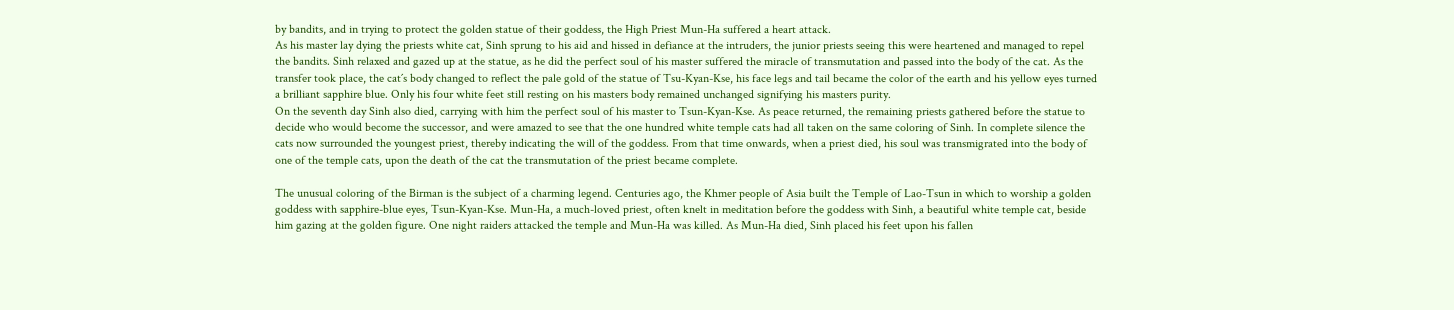by bandits, and in trying to protect the golden statue of their goddess, the High Priest Mun-Ha suffered a heart attack.
As his master lay dying the priests white cat, Sinh sprung to his aid and hissed in defiance at the intruders, the junior priests seeing this were heartened and managed to repel the bandits. Sinh relaxed and gazed up at the statue, as he did the perfect soul of his master suffered the miracle of transmutation and passed into the body of the cat. As the transfer took place, the cat´s body changed to reflect the pale gold of the statue of Tsu-Kyan-Kse, his face legs and tail became the color of the earth and his yellow eyes turned a brilliant sapphire blue. Only his four white feet still resting on his masters body remained unchanged signifying his masters purity.
On the seventh day Sinh also died, carrying with him the perfect soul of his master to Tsun-Kyan-Kse. As peace returned, the remaining priests gathered before the statue to decide who would become the successor, and were amazed to see that the one hundred white temple cats had all taken on the same coloring of Sinh. In complete silence the cats now surrounded the youngest priest, thereby indicating the will of the goddess. From that time onwards, when a priest died, his soul was transmigrated into the body of one of the temple cats, upon the death of the cat the transmutation of the priest became complete.

The unusual coloring of the Birman is the subject of a charming legend. Centuries ago, the Khmer people of Asia built the Temple of Lao-Tsun in which to worship a golden goddess with sapphire-blue eyes, Tsun-Kyan-Kse. Mun-Ha, a much-loved priest, often knelt in meditation before the goddess with Sinh, a beautiful white temple cat, beside him gazing at the golden figure. One night raiders attacked the temple and Mun-Ha was killed. As Mun-Ha died, Sinh placed his feet upon his fallen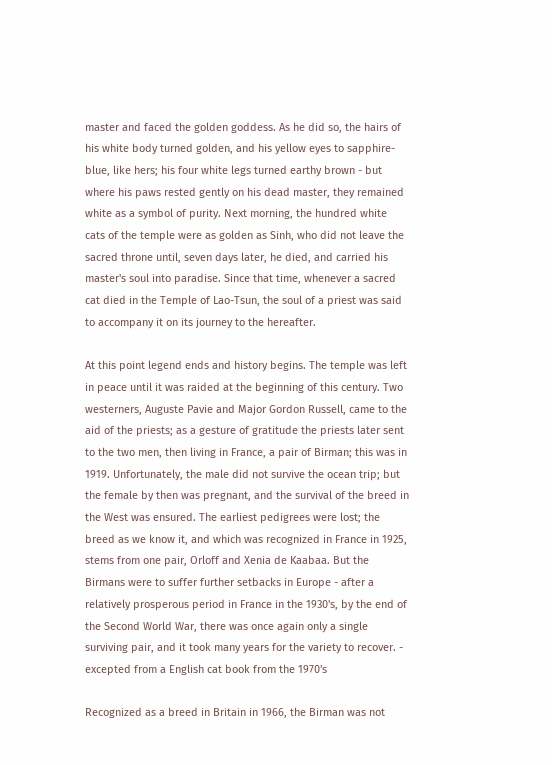master and faced the golden goddess. As he did so, the hairs of his white body turned golden, and his yellow eyes to sapphire-blue, like hers; his four white legs turned earthy brown - but where his paws rested gently on his dead master, they remained white as a symbol of purity. Next morning, the hundred white cats of the temple were as golden as Sinh, who did not leave the sacred throne until, seven days later, he died, and carried his master's soul into paradise. Since that time, whenever a sacred cat died in the Temple of Lao-Tsun, the soul of a priest was said to accompany it on its journey to the hereafter.

At this point legend ends and history begins. The temple was left in peace until it was raided at the beginning of this century. Two westerners, Auguste Pavie and Major Gordon Russell, came to the aid of the priests; as a gesture of gratitude the priests later sent to the two men, then living in France, a pair of Birman; this was in 1919. Unfortunately, the male did not survive the ocean trip; but the female by then was pregnant, and the survival of the breed in the West was ensured. The earliest pedigrees were lost; the breed as we know it, and which was recognized in France in 1925, stems from one pair, Orloff and Xenia de Kaabaa. But the Birmans were to suffer further setbacks in Europe - after a relatively prosperous period in France in the 1930's, by the end of the Second World War, there was once again only a single surviving pair, and it took many years for the variety to recover. - excepted from a English cat book from the 1970's

Recognized as a breed in Britain in 1966, the Birman was not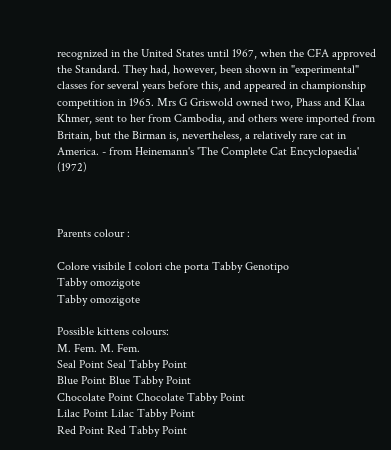recognized in the United States until 1967, when the CFA approved the Standard. They had, however, been shown in "experimental" classes for several years before this, and appeared in championship competition in 1965. Mrs G Griswold owned two, Phass and Klaa Khmer, sent to her from Cambodia, and others were imported from Britain, but the Birman is, nevertheless, a relatively rare cat in America. - from Heinemann's 'The Complete Cat Encyclopaedia' (1972)



Parents colour :

Colore visibile I colori che porta Tabby Genotipo
Tabby omozigote
Tabby omozigote

Possible kittens colours:
M. Fem. M. Fem.
Seal Point Seal Tabby Point
Blue Point Blue Tabby Point
Chocolate Point Chocolate Tabby Point
Lilac Point Lilac Tabby Point
Red Point Red Tabby Point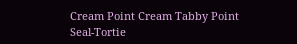Cream Point Cream Tabby Point
Seal-Tortie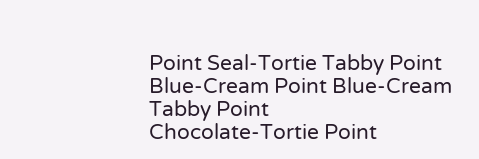Point Seal-Tortie Tabby Point
Blue-Cream Point Blue-Cream Tabby Point
Chocolate-Tortie Point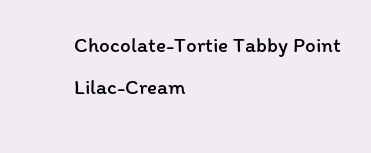Chocolate-Tortie Tabby Point
Lilac-Cream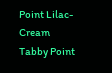Point Lilac-Cream Tabby Point